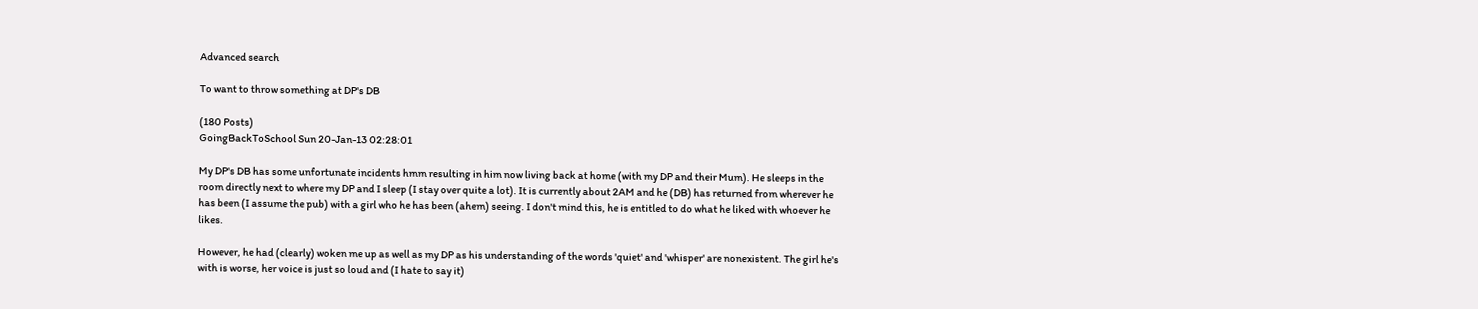Advanced search

To want to throw something at DP's DB

(180 Posts)
GoingBackToSchool Sun 20-Jan-13 02:28:01

My DP's DB has some unfortunate incidents hmm resulting in him now living back at home (with my DP and their Mum). He sleeps in the room directly next to where my DP and I sleep (I stay over quite a lot). It is currently about 2AM and he (DB) has returned from wherever he has been (I assume the pub) with a girl who he has been (ahem) seeing. I don't mind this, he is entitled to do what he liked with whoever he likes.

However, he had (clearly) woken me up as well as my DP as his understanding of the words 'quiet' and 'whisper' are nonexistent. The girl he's with is worse, her voice is just so loud and (I hate to say it)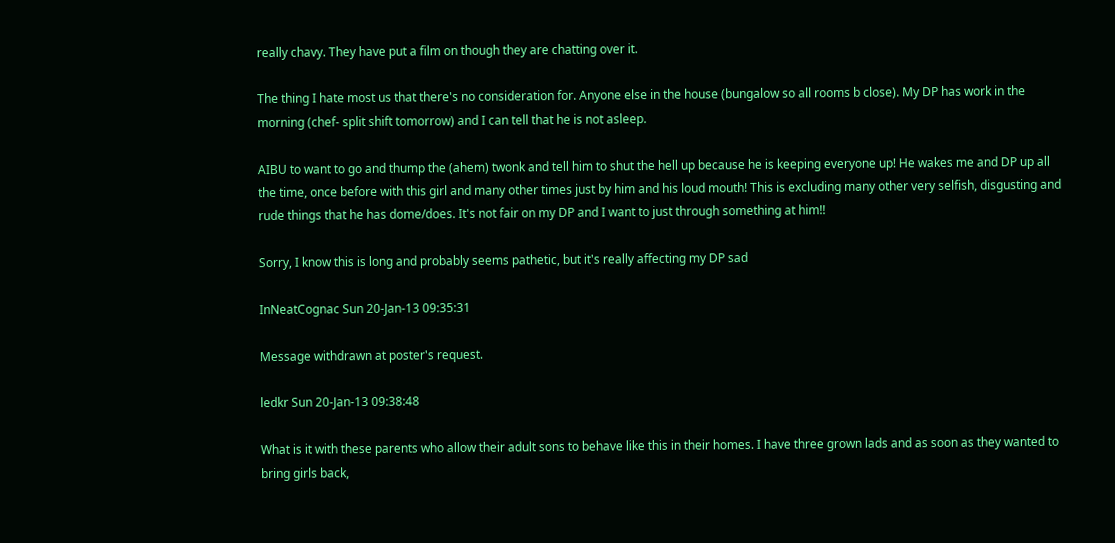really chavy. They have put a film on though they are chatting over it.

The thing I hate most us that there's no consideration for. Anyone else in the house (bungalow so all rooms b close). My DP has work in the morning (chef- split shift tomorrow) and I can tell that he is not asleep.

AIBU to want to go and thump the (ahem) twonk and tell him to shut the hell up because he is keeping everyone up! He wakes me and DP up all the time, once before with this girl and many other times just by him and his loud mouth! This is excluding many other very selfish, disgusting and rude things that he has dome/does. It's not fair on my DP and I want to just through something at him!!

Sorry, I know this is long and probably seems pathetic, but it's really affecting my DP sad

InNeatCognac Sun 20-Jan-13 09:35:31

Message withdrawn at poster's request.

ledkr Sun 20-Jan-13 09:38:48

What is it with these parents who allow their adult sons to behave like this in their homes. I have three grown lads and as soon as they wanted to bring girls back,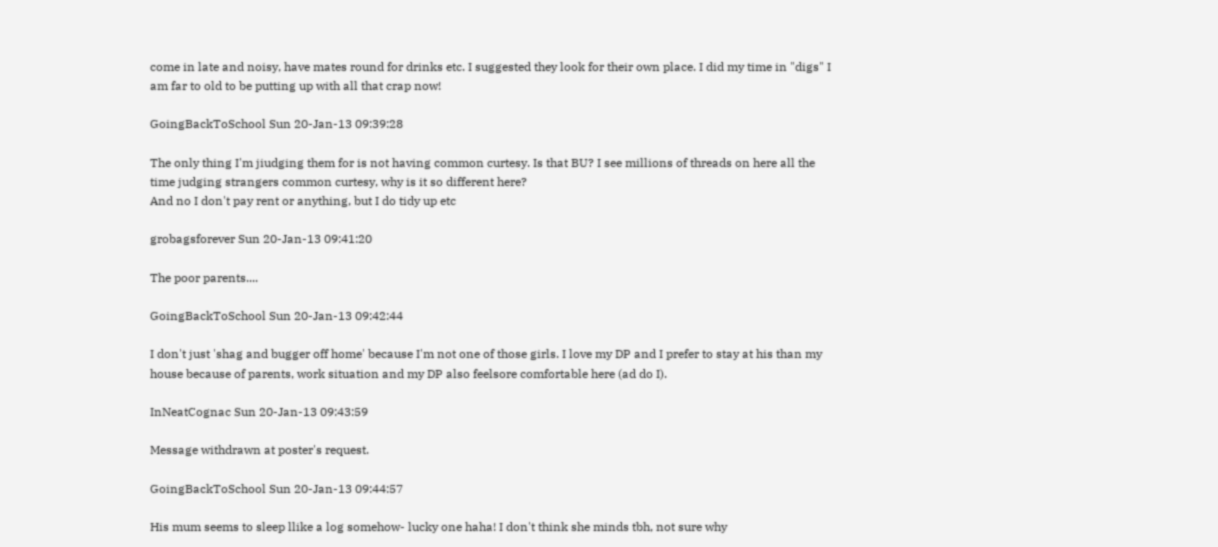come in late and noisy, have mates round for drinks etc. I suggested they look for their own place. I did my time in "digs" I am far to old to be putting up with all that crap now!

GoingBackToSchool Sun 20-Jan-13 09:39:28

The only thing I'm jiudging them for is not having common curtesy. Is that BU? I see millions of threads on here all the time judging strangers common curtesy, why is it so different here?
And no I don't pay rent or anything, but I do tidy up etc

grobagsforever Sun 20-Jan-13 09:41:20

The poor parents....

GoingBackToSchool Sun 20-Jan-13 09:42:44

I don't just 'shag and bugger off home' because I'm not one of those girls. I love my DP and I prefer to stay at his than my house because of parents, work situation and my DP also feelsore comfortable here (ad do I).

InNeatCognac Sun 20-Jan-13 09:43:59

Message withdrawn at poster's request.

GoingBackToSchool Sun 20-Jan-13 09:44:57

His mum seems to sleep llike a log somehow- lucky one haha! I don't think she minds tbh, not sure why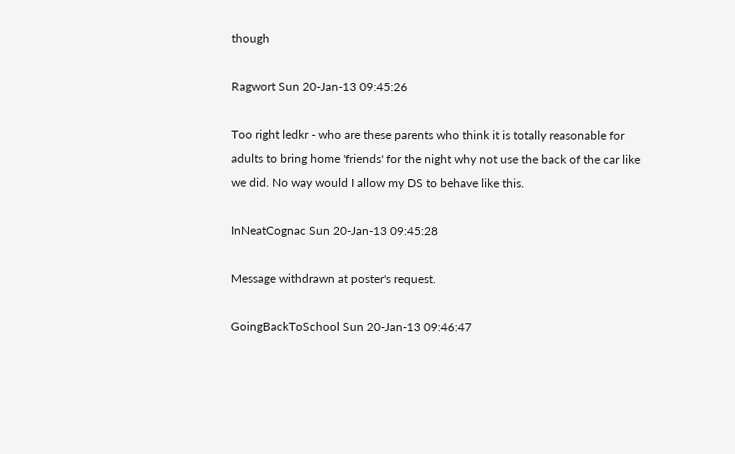though

Ragwort Sun 20-Jan-13 09:45:26

Too right ledkr - who are these parents who think it is totally reasonable for adults to bring home 'friends' for the night why not use the back of the car like we did. No way would I allow my DS to behave like this.

InNeatCognac Sun 20-Jan-13 09:45:28

Message withdrawn at poster's request.

GoingBackToSchool Sun 20-Jan-13 09:46:47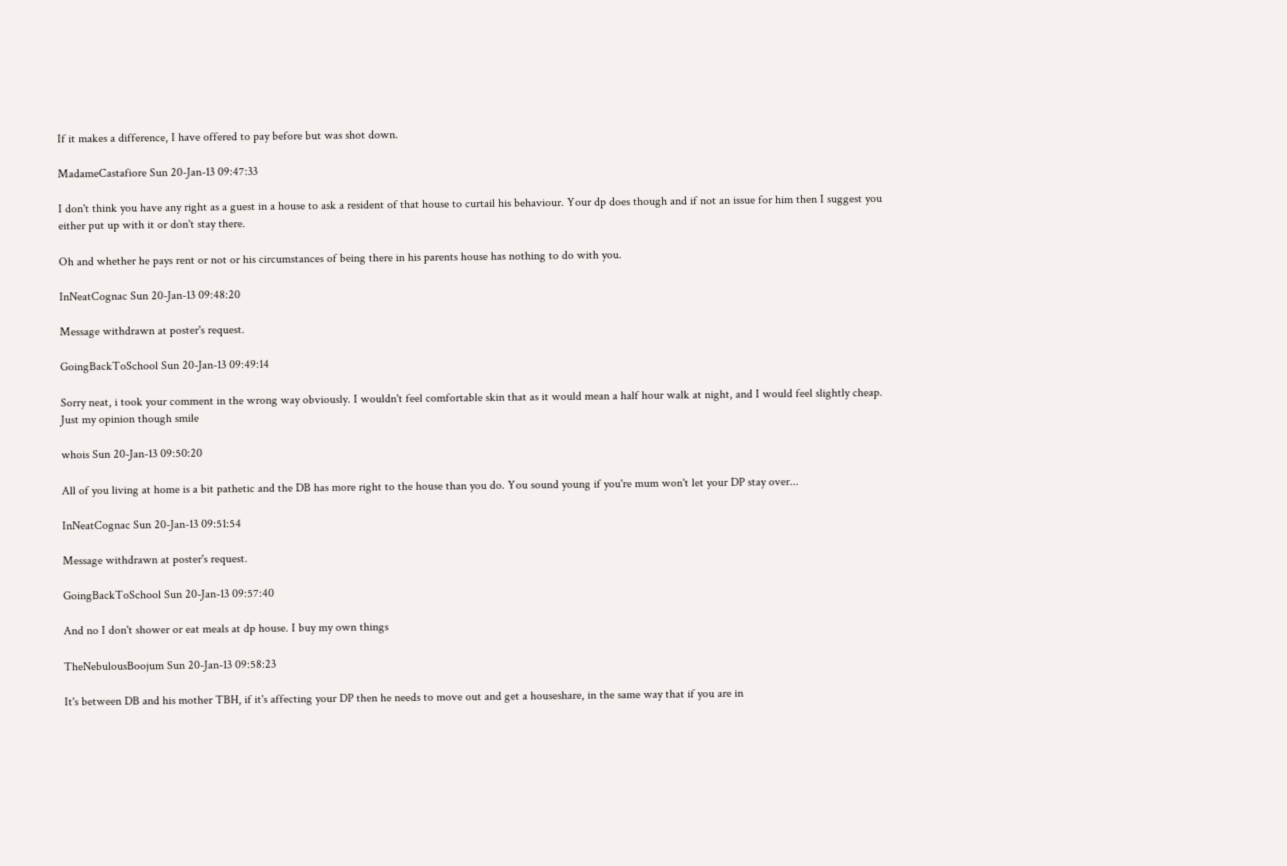If it makes a difference, I have offered to pay before but was shot down.

MadameCastafiore Sun 20-Jan-13 09:47:33

I don't think you have any right as a guest in a house to ask a resident of that house to curtail his behaviour. Your dp does though and if not an issue for him then I suggest you either put up with it or don't stay there.

Oh and whether he pays rent or not or his circumstances of being there in his parents house has nothing to do with you.

InNeatCognac Sun 20-Jan-13 09:48:20

Message withdrawn at poster's request.

GoingBackToSchool Sun 20-Jan-13 09:49:14

Sorry neat, i took your comment in the wrong way obviously. I wouldn't feel comfortable skin that as it would mean a half hour walk at night, and I would feel slightly cheap. Just my opinion though smile

whois Sun 20-Jan-13 09:50:20

All of you living at home is a bit pathetic and the DB has more right to the house than you do. You sound young if you're mum won't let your DP stay over...

InNeatCognac Sun 20-Jan-13 09:51:54

Message withdrawn at poster's request.

GoingBackToSchool Sun 20-Jan-13 09:57:40

And no I don't shower or eat meals at dp house. I buy my own things

TheNebulousBoojum Sun 20-Jan-13 09:58:23

It's between DB and his mother TBH, if it's affecting your DP then he needs to move out and get a houseshare, in the same way that if you are in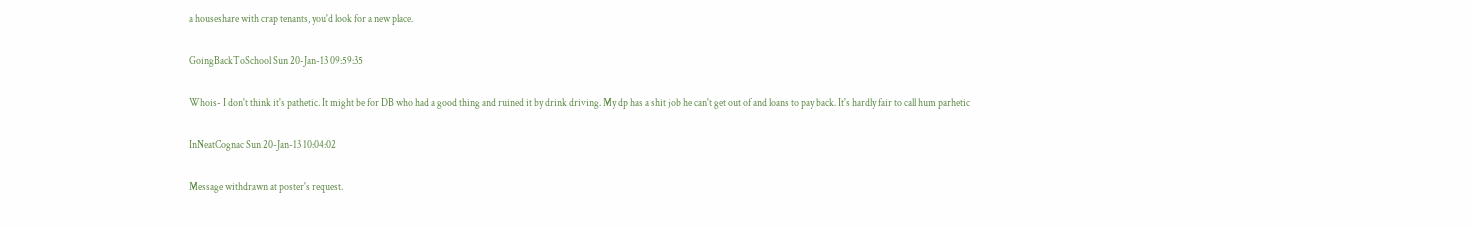a houseshare with crap tenants, you'd look for a new place.

GoingBackToSchool Sun 20-Jan-13 09:59:35

Whois- I don't think it's pathetic. It might be for DB who had a good thing and ruined it by drink driving. My dp has a shit job he can't get out of and loans to pay back. It's hardly fair to call hum parhetic

InNeatCognac Sun 20-Jan-13 10:04:02

Message withdrawn at poster's request.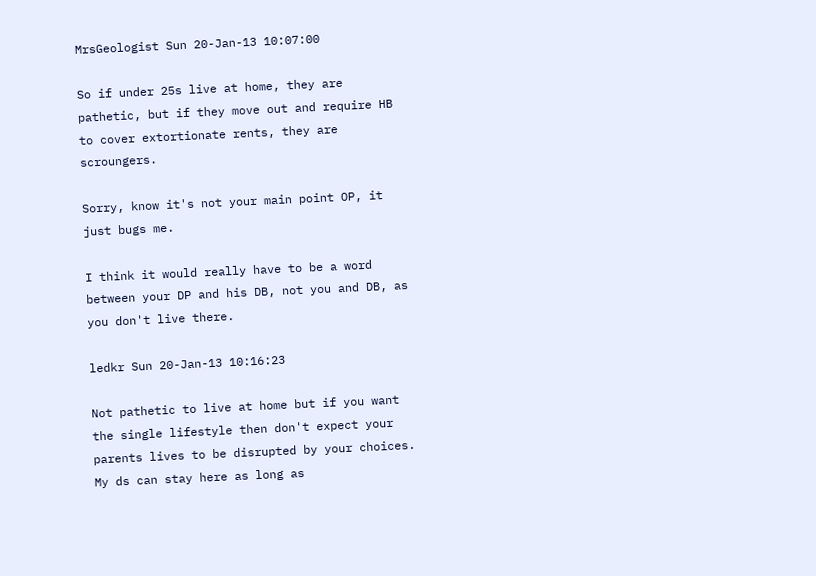MrsGeologist Sun 20-Jan-13 10:07:00

So if under 25s live at home, they are pathetic, but if they move out and require HB to cover extortionate rents, they are scroungers.

Sorry, know it's not your main point OP, it just bugs me.

I think it would really have to be a word between your DP and his DB, not you and DB, as you don't live there.

ledkr Sun 20-Jan-13 10:16:23

Not pathetic to live at home but if you want the single lifestyle then don't expect your parents lives to be disrupted by your choices.
My ds can stay here as long as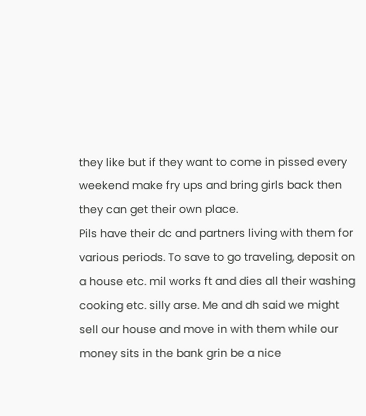they like but if they want to come in pissed every weekend make fry ups and bring girls back then they can get their own place.
Pils have their dc and partners living with them for various periods. To save to go traveling, deposit on a house etc. mil works ft and dies all their washing cooking etc. silly arse. Me and dh said we might sell our house and move in with them while our money sits in the bank grin be a nice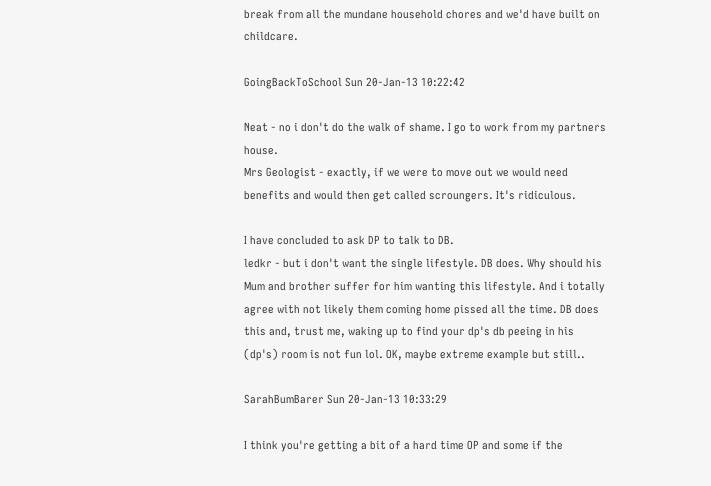break from all the mundane household chores and we'd have built on childcare.

GoingBackToSchool Sun 20-Jan-13 10:22:42

Neat - no i don't do the walk of shame. I go to work from my partners house.
Mrs Geologist - exactly, if we were to move out we would need benefits and would then get called scroungers. It's ridiculous.

I have concluded to ask DP to talk to DB.
ledkr - but i don't want the single lifestyle. DB does. Why should his Mum and brother suffer for him wanting this lifestyle. And i totally agree with not likely them coming home pissed all the time. DB does this and, trust me, waking up to find your dp's db peeing in his (dp's) room is not fun lol. OK, maybe extreme example but still..

SarahBumBarer Sun 20-Jan-13 10:33:29

I think you're getting a bit of a hard time OP and some if the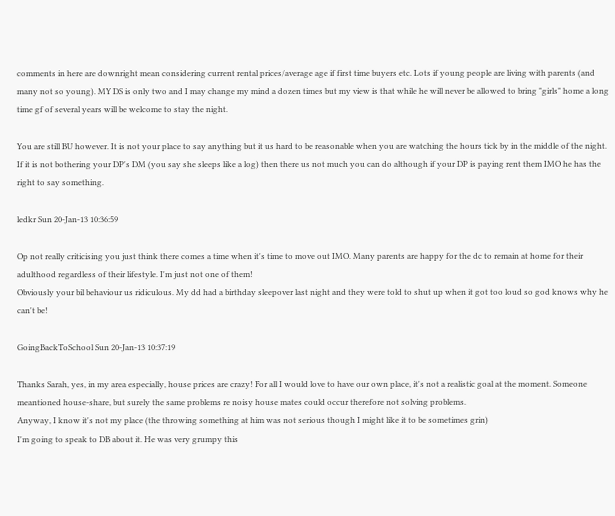comments in here are downright mean considering current rental prices/average age if first time buyers etc. Lots if young people are living with parents (and many not so young). MY DS is only two and I may change my mind a dozen times but my view is that while he will never be allowed to bring "girls" home a long time gf of several years will be welcome to stay the night.

You are still BU however. It is not your place to say anything but it us hard to be reasonable when you are watching the hours tick by in the middle of the night. If it is not bothering your DP's DM (you say she sleeps like a log) then there us not much you can do although if your DP is paying rent them IMO he has the right to say something.

ledkr Sun 20-Jan-13 10:36:59

Op not really criticising you just think there comes a time when it's time to move out IMO. Many parents are happy for the dc to remain at home for their adulthood regardless of their lifestyle. I'm just not one of them!
Obviously your bil behaviour us ridiculous. My dd had a birthday sleepover last night and they were told to shut up when it got too loud so god knows why he can't be!

GoingBackToSchool Sun 20-Jan-13 10:37:19

Thanks Sarah, yes, in my area especially, house prices are crazy! For all I would love to have our own place, it's not a realistic goal at the moment. Someone meantioned house-share, but surely the same problems re noisy house mates could occur therefore not solving problems.
Anyway, I know it's not my place (the throwing something at him was not serious though I might like it to be sometimes grin)
I'm going to speak to DB about it. He was very grumpy this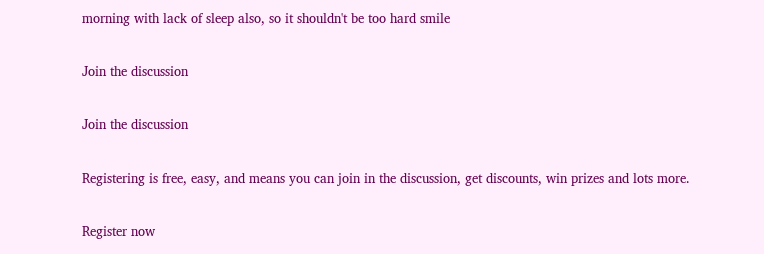morning with lack of sleep also, so it shouldn't be too hard smile

Join the discussion

Join the discussion

Registering is free, easy, and means you can join in the discussion, get discounts, win prizes and lots more.

Register now